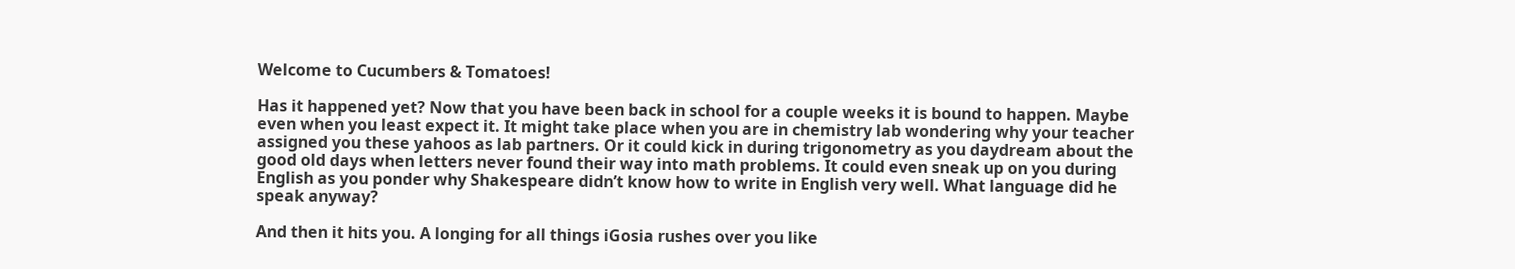Welcome to Cucumbers & Tomatoes!

Has it happened yet? Now that you have been back in school for a couple weeks it is bound to happen. Maybe even when you least expect it. It might take place when you are in chemistry lab wondering why your teacher assigned you these yahoos as lab partners. Or it could kick in during trigonometry as you daydream about the good old days when letters never found their way into math problems. It could even sneak up on you during English as you ponder why Shakespeare didn’t know how to write in English very well. What language did he speak anyway?

And then it hits you. A longing for all things iGosia rushes over you like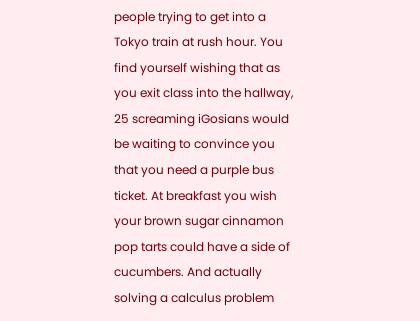people trying to get into a Tokyo train at rush hour. You find yourself wishing that as you exit class into the hallway, 25 screaming iGosians would be waiting to convince you that you need a purple bus ticket. At breakfast you wish your brown sugar cinnamon pop tarts could have a side of cucumbers. And actually solving a calculus problem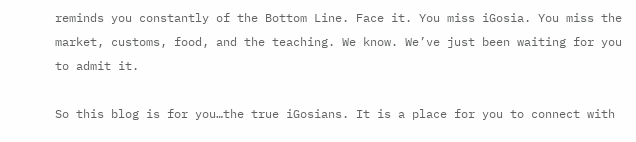reminds you constantly of the Bottom Line. Face it. You miss iGosia. You miss the market, customs, food, and the teaching. We know. We’ve just been waiting for you to admit it.

So this blog is for you…the true iGosians. It is a place for you to connect with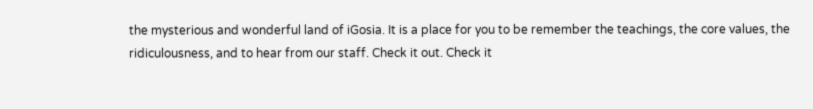the mysterious and wonderful land of iGosia. It is a place for you to be remember the teachings, the core values, the ridiculousness, and to hear from our staff. Check it out. Check it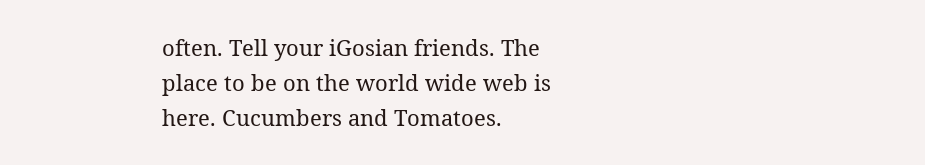often. Tell your iGosian friends. The place to be on the world wide web is here. Cucumbers and Tomatoes.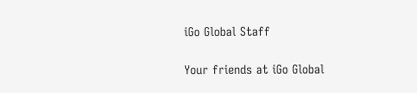iGo Global Staff

Your friends at iGo Global